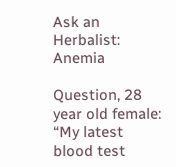Ask an Herbalist: Anemia

Question, 28 year old female: “My latest blood test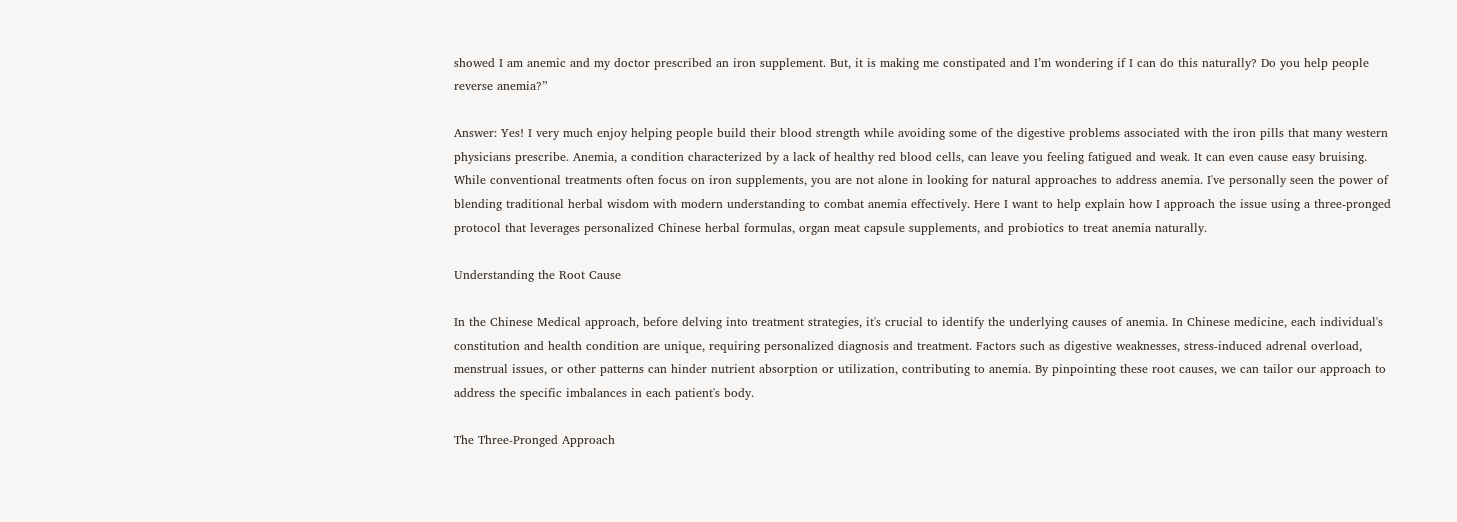showed I am anemic and my doctor prescribed an iron supplement. But, it is making me constipated and I’m wondering if I can do this naturally? Do you help people reverse anemia?”

Answer: Yes! I very much enjoy helping people build their blood strength while avoiding some of the digestive problems associated with the iron pills that many western physicians prescribe. Anemia, a condition characterized by a lack of healthy red blood cells, can leave you feeling fatigued and weak. It can even cause easy bruising. While conventional treatments often focus on iron supplements, you are not alone in looking for natural approaches to address anemia. I've personally seen the power of blending traditional herbal wisdom with modern understanding to combat anemia effectively. Here I want to help explain how I approach the issue using a three-pronged protocol that leverages personalized Chinese herbal formulas, organ meat capsule supplements, and probiotics to treat anemia naturally.

Understanding the Root Cause

In the Chinese Medical approach, before delving into treatment strategies, it's crucial to identify the underlying causes of anemia. In Chinese medicine, each individual's constitution and health condition are unique, requiring personalized diagnosis and treatment. Factors such as digestive weaknesses, stress-induced adrenal overload, menstrual issues, or other patterns can hinder nutrient absorption or utilization, contributing to anemia. By pinpointing these root causes, we can tailor our approach to address the specific imbalances in each patient's body.

The Three-Pronged Approach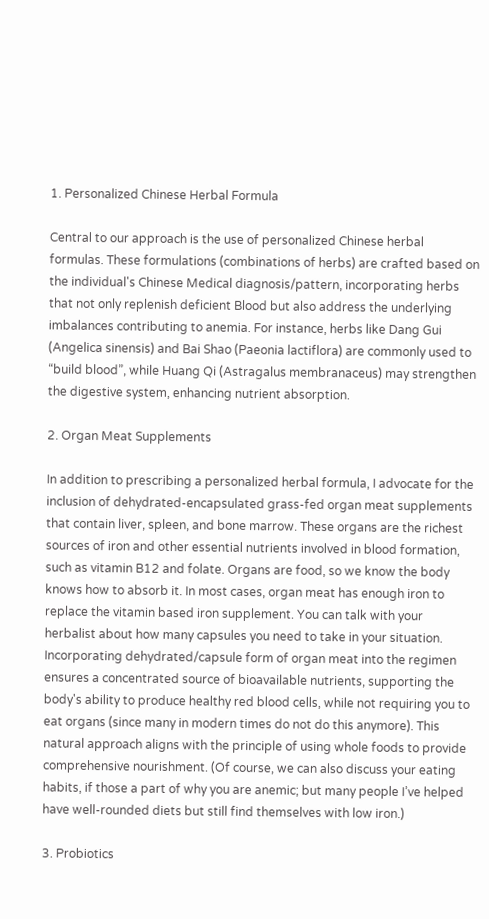1. Personalized Chinese Herbal Formula

Central to our approach is the use of personalized Chinese herbal formulas. These formulations (combinations of herbs) are crafted based on the individual's Chinese Medical diagnosis/pattern, incorporating herbs that not only replenish deficient Blood but also address the underlying imbalances contributing to anemia. For instance, herbs like Dang Gui (Angelica sinensis) and Bai Shao (Paeonia lactiflora) are commonly used to “build blood”, while Huang Qi (Astragalus membranaceus) may strengthen the digestive system, enhancing nutrient absorption.

2. Organ Meat Supplements

In addition to prescribing a personalized herbal formula, I advocate for the inclusion of dehydrated-encapsulated grass-fed organ meat supplements that contain liver, spleen, and bone marrow. These organs are the richest sources of iron and other essential nutrients involved in blood formation, such as vitamin B12 and folate. Organs are food, so we know the body knows how to absorb it. In most cases, organ meat has enough iron to replace the vitamin based iron supplement. You can talk with your herbalist about how many capsules you need to take in your situation. Incorporating dehydrated/capsule form of organ meat into the regimen ensures a concentrated source of bioavailable nutrients, supporting the body's ability to produce healthy red blood cells, while not requiring you to eat organs (since many in modern times do not do this anymore). This natural approach aligns with the principle of using whole foods to provide comprehensive nourishment. (Of course, we can also discuss your eating habits, if those a part of why you are anemic; but many people I’ve helped have well-rounded diets but still find themselves with low iron.)

3. Probiotics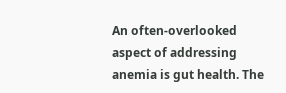An often-overlooked aspect of addressing anemia is gut health. The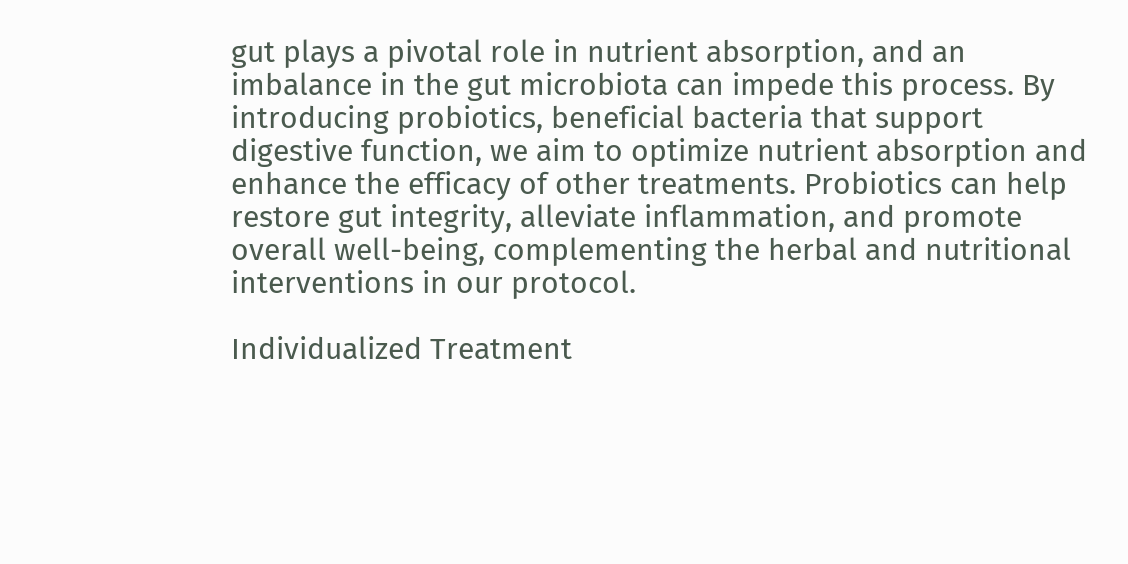gut plays a pivotal role in nutrient absorption, and an imbalance in the gut microbiota can impede this process. By introducing probiotics, beneficial bacteria that support digestive function, we aim to optimize nutrient absorption and enhance the efficacy of other treatments. Probiotics can help restore gut integrity, alleviate inflammation, and promote overall well-being, complementing the herbal and nutritional interventions in our protocol.

Individualized Treatment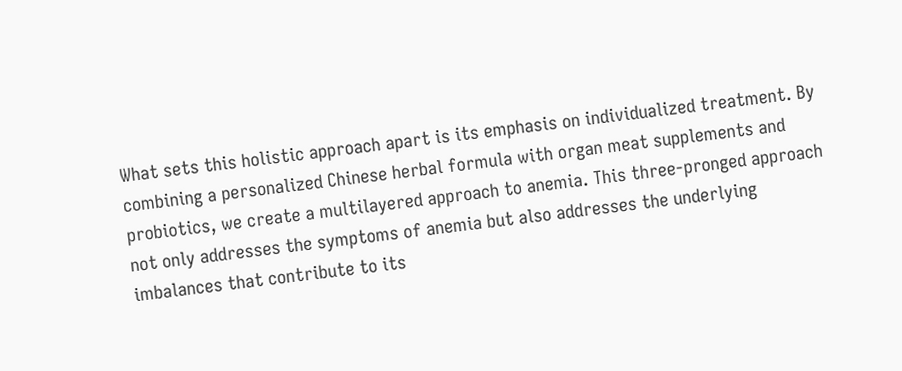What sets this holistic approach apart is its emphasis on individualized treatment. By combining a personalized Chinese herbal formula with organ meat supplements and probiotics, we create a multilayered approach to anemia. This three-pronged approach not only addresses the symptoms of anemia but also addresses the underlying imbalances that contribute to its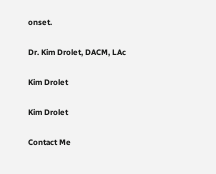onset.

Dr. Kim Drolet, DACM, LAc

Kim Drolet

Kim Drolet

Contact Me